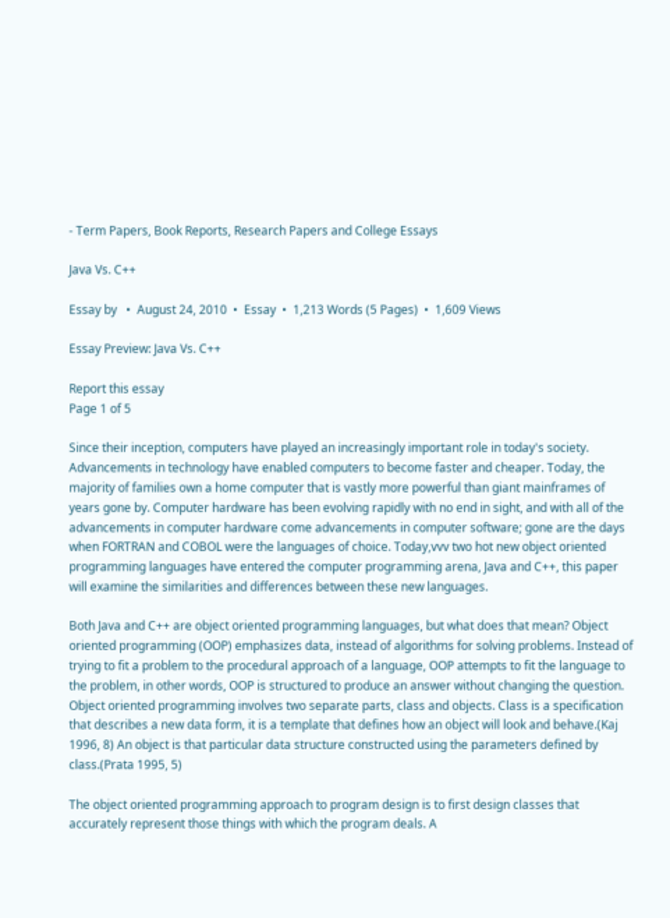- Term Papers, Book Reports, Research Papers and College Essays

Java Vs. C++

Essay by   •  August 24, 2010  •  Essay  •  1,213 Words (5 Pages)  •  1,609 Views

Essay Preview: Java Vs. C++

Report this essay
Page 1 of 5

Since their inception, computers have played an increasingly important role in today's society. Advancements in technology have enabled computers to become faster and cheaper. Today, the majority of families own a home computer that is vastly more powerful than giant mainframes of years gone by. Computer hardware has been evolving rapidly with no end in sight, and with all of the advancements in computer hardware come advancements in computer software; gone are the days when FORTRAN and COBOL were the languages of choice. Today,vvv two hot new object oriented programming languages have entered the computer programming arena, Java and C++, this paper will examine the similarities and differences between these new languages.

Both Java and C++ are object oriented programming languages, but what does that mean? Object oriented programming (OOP) emphasizes data, instead of algorithms for solving problems. Instead of trying to fit a problem to the procedural approach of a language, OOP attempts to fit the language to the problem, in other words, OOP is structured to produce an answer without changing the question. Object oriented programming involves two separate parts, class and objects. Class is a specification that describes a new data form, it is a template that defines how an object will look and behave.(Kaj 1996, 8) An object is that particular data structure constructed using the parameters defined by class.(Prata 1995, 5)

The object oriented programming approach to program design is to first design classes that accurately represent those things with which the program deals. A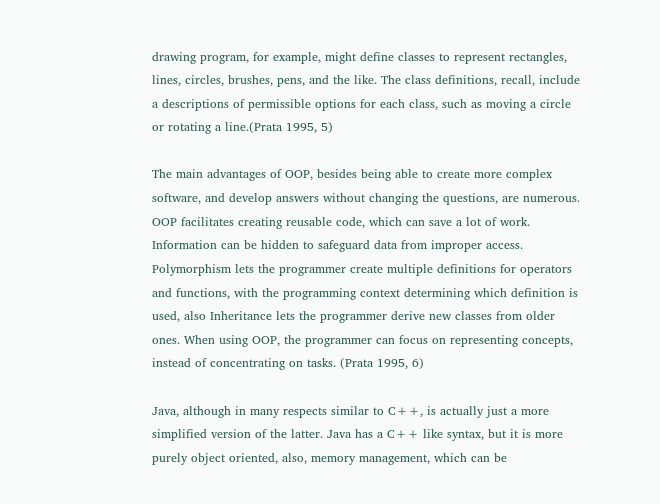drawing program, for example, might define classes to represent rectangles, lines, circles, brushes, pens, and the like. The class definitions, recall, include a descriptions of permissible options for each class, such as moving a circle or rotating a line.(Prata 1995, 5)

The main advantages of OOP, besides being able to create more complex software, and develop answers without changing the questions, are numerous. OOP facilitates creating reusable code, which can save a lot of work. Information can be hidden to safeguard data from improper access. Polymorphism lets the programmer create multiple definitions for operators and functions, with the programming context determining which definition is used, also Inheritance lets the programmer derive new classes from older ones. When using OOP, the programmer can focus on representing concepts, instead of concentrating on tasks. (Prata 1995, 6)

Java, although in many respects similar to C++, is actually just a more simplified version of the latter. Java has a C++ like syntax, but it is more purely object oriented, also, memory management, which can be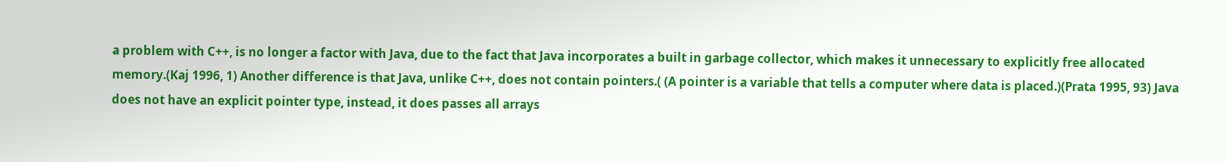a problem with C++, is no longer a factor with Java, due to the fact that Java incorporates a built in garbage collector, which makes it unnecessary to explicitly free allocated memory.(Kaj 1996, 1) Another difference is that Java, unlike C++, does not contain pointers.( (A pointer is a variable that tells a computer where data is placed.)(Prata 1995, 93) Java does not have an explicit pointer type, instead, it does passes all arrays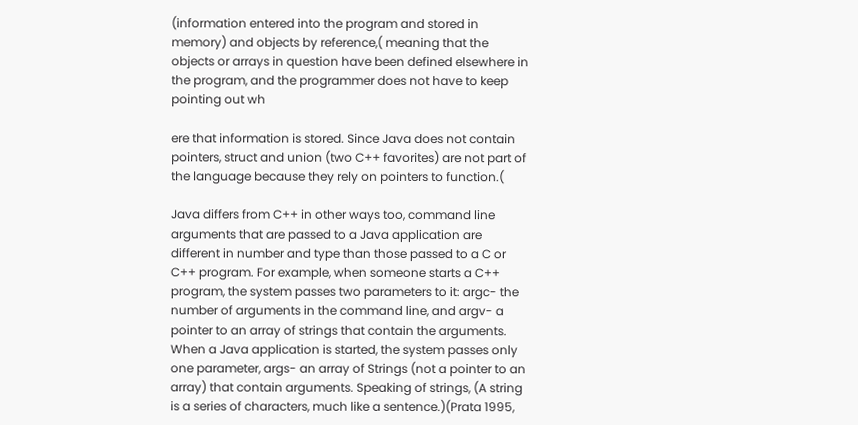(information entered into the program and stored in memory) and objects by reference,( meaning that the objects or arrays in question have been defined elsewhere in the program, and the programmer does not have to keep pointing out wh

ere that information is stored. Since Java does not contain pointers, struct and union (two C++ favorites) are not part of the language because they rely on pointers to function.(

Java differs from C++ in other ways too, command line arguments that are passed to a Java application are different in number and type than those passed to a C or C++ program. For example, when someone starts a C++ program, the system passes two parameters to it: argc- the number of arguments in the command line, and argv- a pointer to an array of strings that contain the arguments. When a Java application is started, the system passes only one parameter, args- an array of Strings (not a pointer to an array) that contain arguments. Speaking of strings, (A string is a series of characters, much like a sentence.)(Prata 1995,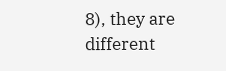8), they are different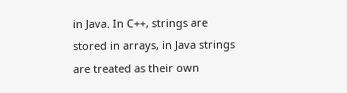in Java. In C++, strings are stored in arrays, in Java strings are treated as their own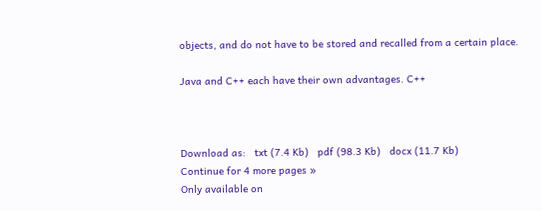objects, and do not have to be stored and recalled from a certain place.

Java and C++ each have their own advantages. C++



Download as:   txt (7.4 Kb)   pdf (98.3 Kb)   docx (11.7 Kb)
Continue for 4 more pages »
Only available on